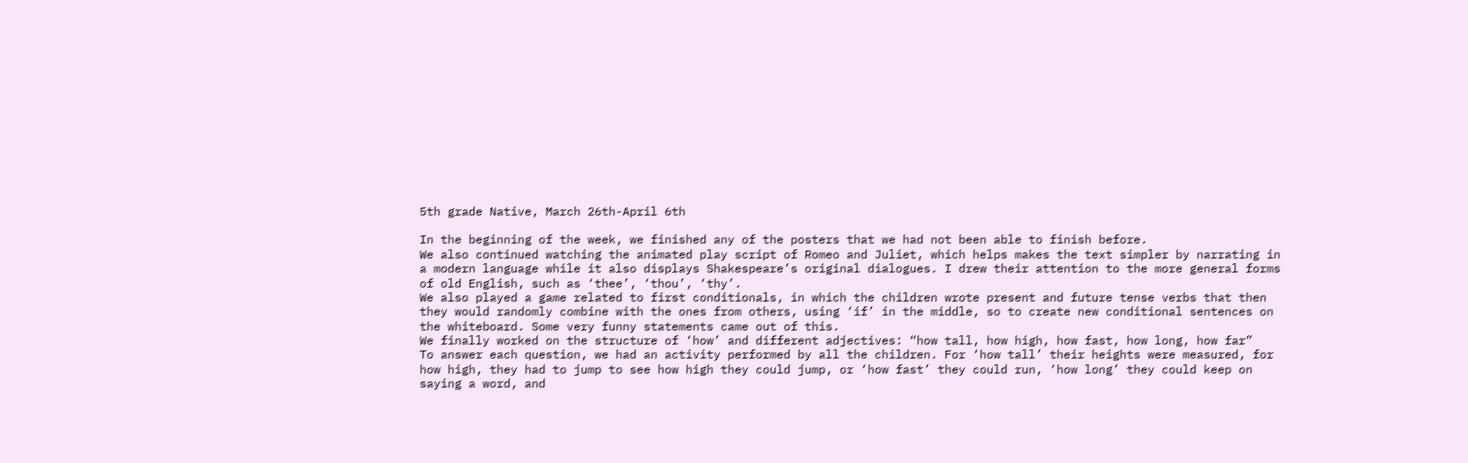5th grade Native, March 26th-April 6th

In the beginning of the week, we finished any of the posters that we had not been able to finish before.
We also continued watching the animated play script of Romeo and Juliet, which helps makes the text simpler by narrating in a modern language while it also displays Shakespeare’s original dialogues. I drew their attention to the more general forms of old English, such as ‘thee’, ‘thou’, ‘thy’.
We also played a game related to first conditionals, in which the children wrote present and future tense verbs that then they would randomly combine with the ones from others, using ‘if’ in the middle, so to create new conditional sentences on the whiteboard. Some very funny statements came out of this.
We finally worked on the structure of ‘how’ and different adjectives: “how tall, how high, how fast, how long, how far”
To answer each question, we had an activity performed by all the children. For ‘how tall’ their heights were measured, for how high, they had to jump to see how high they could jump, or ‘how fast’ they could run, ‘how long’ they could keep on saying a word, and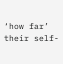‘how far’ their self-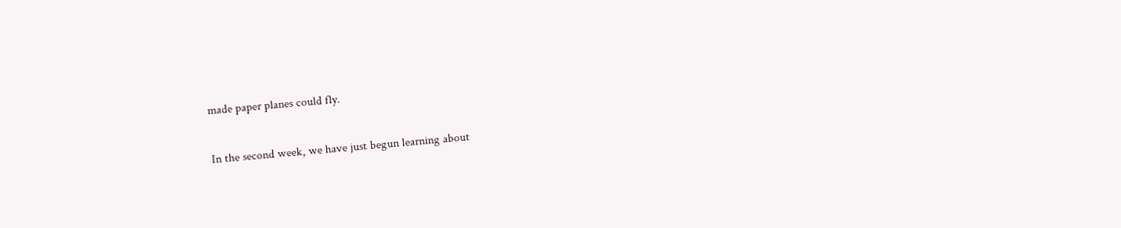made paper planes could fly.

In the second week, we have just begun learning about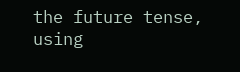the future tense, using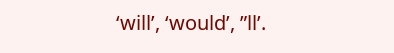‘will’, ‘would’, ”ll’.